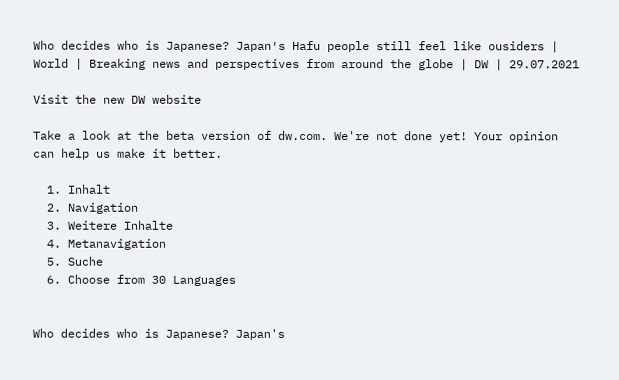Who decides who is Japanese? Japan′s Hafu people still feel like ousiders | World | Breaking news and perspectives from around the globe | DW | 29.07.2021

Visit the new DW website

Take a look at the beta version of dw.com. We're not done yet! Your opinion can help us make it better.

  1. Inhalt
  2. Navigation
  3. Weitere Inhalte
  4. Metanavigation
  5. Suche
  6. Choose from 30 Languages


Who decides who is Japanese? Japan's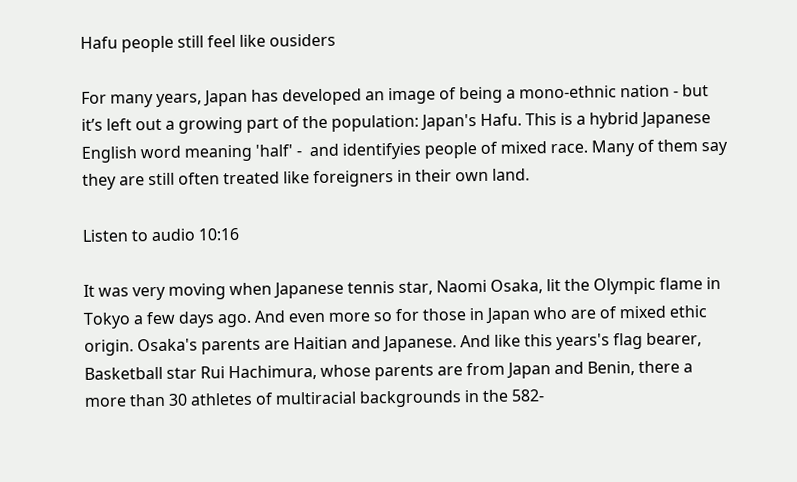Hafu people still feel like ousiders

For many years, Japan has developed an image of being a mono-ethnic nation - but it’s left out a growing part of the population: Japan's Hafu. This is a hybrid Japanese English word meaning 'half' -  and identifyies people of mixed race. Many of them say they are still often treated like foreigners in their own land.

Listen to audio 10:16

It was very moving when Japanese tennis star, Naomi Osaka, lit the Olympic flame in Tokyo a few days ago. And even more so for those in Japan who are of mixed ethic origin. Osaka's parents are Haitian and Japanese. And like this years's flag bearer, Basketball star Rui Hachimura, whose parents are from Japan and Benin, there a more than 30 athletes of multiracial backgrounds in the 582-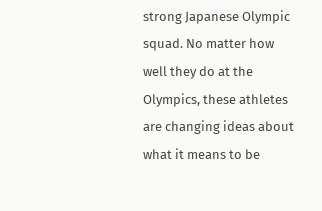strong Japanese Olympic squad. No matter how well they do at the Olympics, these athletes are changing ideas about what it means to be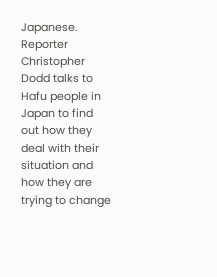Japanese. Reporter Christopher Dodd talks to Hafu people in Japan to find out how they deal with their situation and how they are trying to change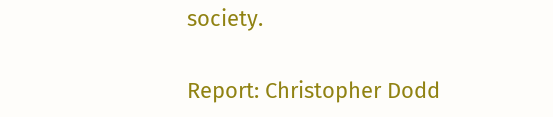society.

Report: Christopher Dodd